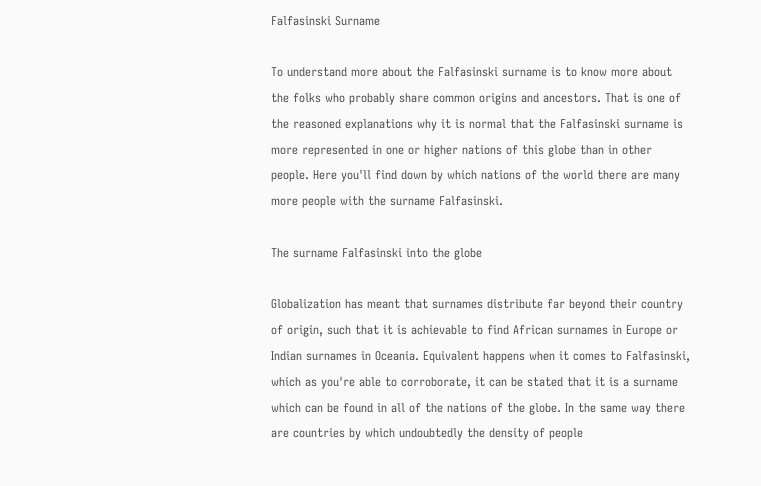Falfasinski Surname

To understand more about the Falfasinski surname is to know more about the folks who probably share common origins and ancestors. That is one of the reasoned explanations why it is normal that the Falfasinski surname is more represented in one or higher nations of this globe than in other people. Here you'll find down by which nations of the world there are many more people with the surname Falfasinski.

The surname Falfasinski into the globe

Globalization has meant that surnames distribute far beyond their country of origin, such that it is achievable to find African surnames in Europe or Indian surnames in Oceania. Equivalent happens when it comes to Falfasinski, which as you're able to corroborate, it can be stated that it is a surname which can be found in all of the nations of the globe. In the same way there are countries by which undoubtedly the density of people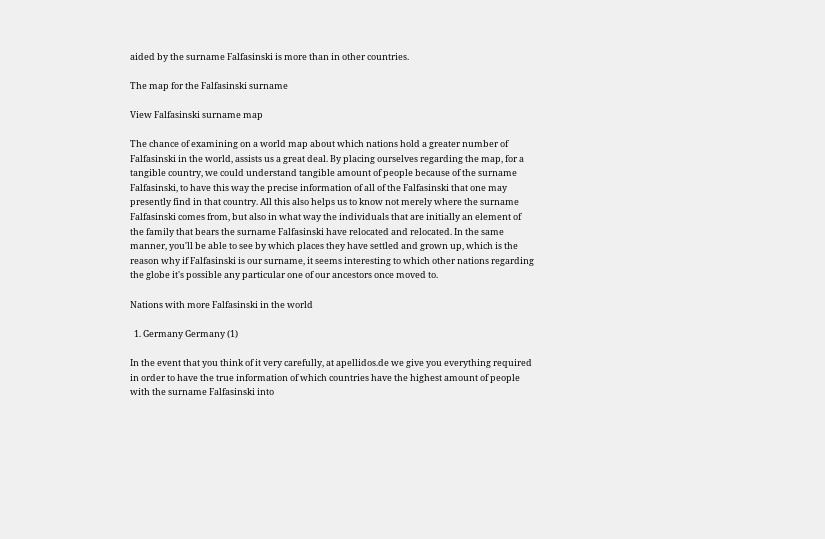aided by the surname Falfasinski is more than in other countries.

The map for the Falfasinski surname

View Falfasinski surname map

The chance of examining on a world map about which nations hold a greater number of Falfasinski in the world, assists us a great deal. By placing ourselves regarding the map, for a tangible country, we could understand tangible amount of people because of the surname Falfasinski, to have this way the precise information of all of the Falfasinski that one may presently find in that country. All this also helps us to know not merely where the surname Falfasinski comes from, but also in what way the individuals that are initially an element of the family that bears the surname Falfasinski have relocated and relocated. In the same manner, you'll be able to see by which places they have settled and grown up, which is the reason why if Falfasinski is our surname, it seems interesting to which other nations regarding the globe it's possible any particular one of our ancestors once moved to.

Nations with more Falfasinski in the world

  1. Germany Germany (1)

In the event that you think of it very carefully, at apellidos.de we give you everything required in order to have the true information of which countries have the highest amount of people with the surname Falfasinski into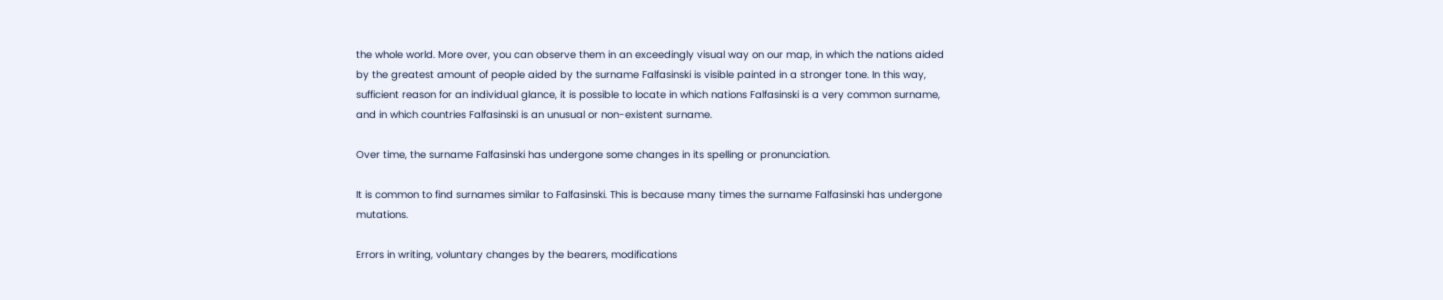the whole world. More over, you can observe them in an exceedingly visual way on our map, in which the nations aided by the greatest amount of people aided by the surname Falfasinski is visible painted in a stronger tone. In this way, sufficient reason for an individual glance, it is possible to locate in which nations Falfasinski is a very common surname, and in which countries Falfasinski is an unusual or non-existent surname.

Over time, the surname Falfasinski has undergone some changes in its spelling or pronunciation.

It is common to find surnames similar to Falfasinski. This is because many times the surname Falfasinski has undergone mutations.

Errors in writing, voluntary changes by the bearers, modifications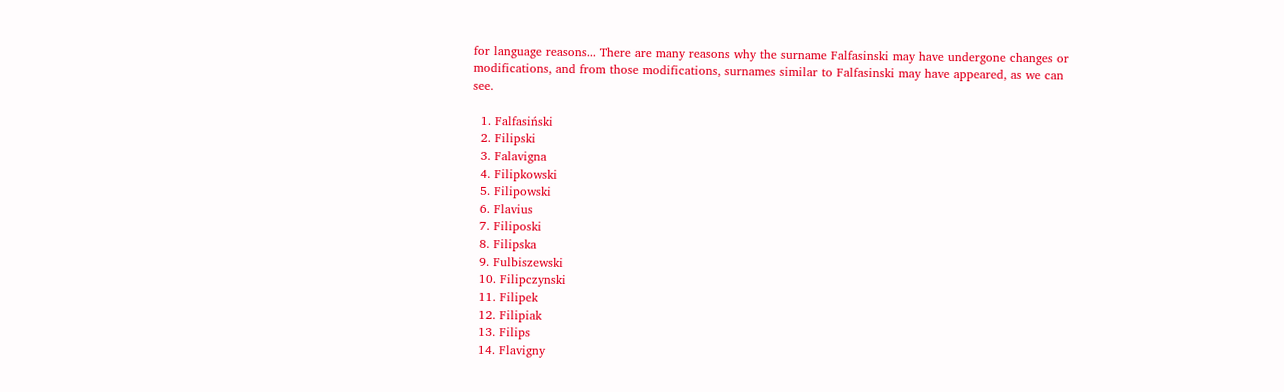for language reasons... There are many reasons why the surname Falfasinski may have undergone changes or modifications, and from those modifications, surnames similar to Falfasinski may have appeared, as we can see.

  1. Falfasiński
  2. Filipski
  3. Falavigna
  4. Filipkowski
  5. Filipowski
  6. Flavius
  7. Filiposki
  8. Filipska
  9. Fulbiszewski
  10. Filipczynski
  11. Filipek
  12. Filipiak
  13. Filips
  14. Flavigny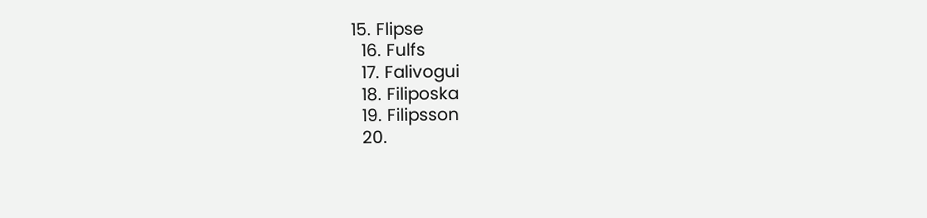15. Flipse
  16. Fulfs
  17. Falivogui
  18. Filiposka
  19. Filipsson
  20.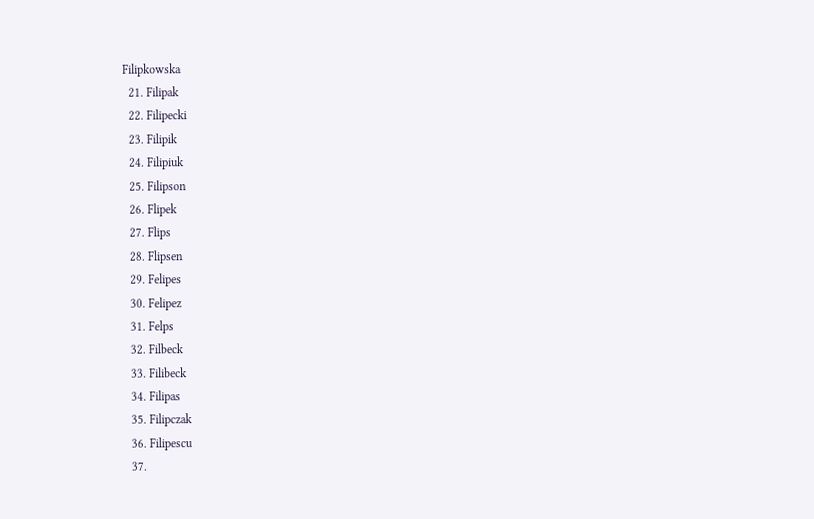Filipkowska
  21. Filipak
  22. Filipecki
  23. Filipik
  24. Filipiuk
  25. Filipson
  26. Flipek
  27. Flips
  28. Flipsen
  29. Felipes
  30. Felipez
  31. Felps
  32. Filbeck
  33. Filibeck
  34. Filipas
  35. Filipczak
  36. Filipescu
  37.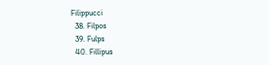Filippucci
  38. Filpos
  39. Fulps
  40. Fillipus